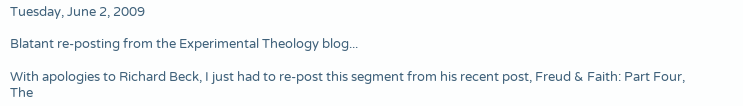Tuesday, June 2, 2009

Blatant re-posting from the Experimental Theology blog...

With apologies to Richard Beck, I just had to re-post this segment from his recent post, Freud & Faith: Part Four, The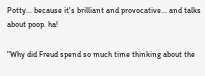Potty... because it's brilliant and provocative... and talks about poop. ha!

"Why did Freud spend so much time thinking about the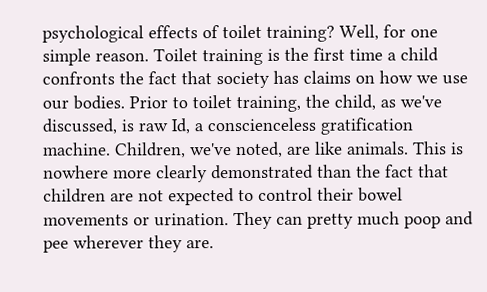psychological effects of toilet training? Well, for one simple reason. Toilet training is the first time a child confronts the fact that society has claims on how we use our bodies. Prior to toilet training, the child, as we've discussed, is raw Id, a conscienceless gratification machine. Children, we've noted, are like animals. This is nowhere more clearly demonstrated than the fact that children are not expected to control their bowel movements or urination. They can pretty much poop and pee wherever they are.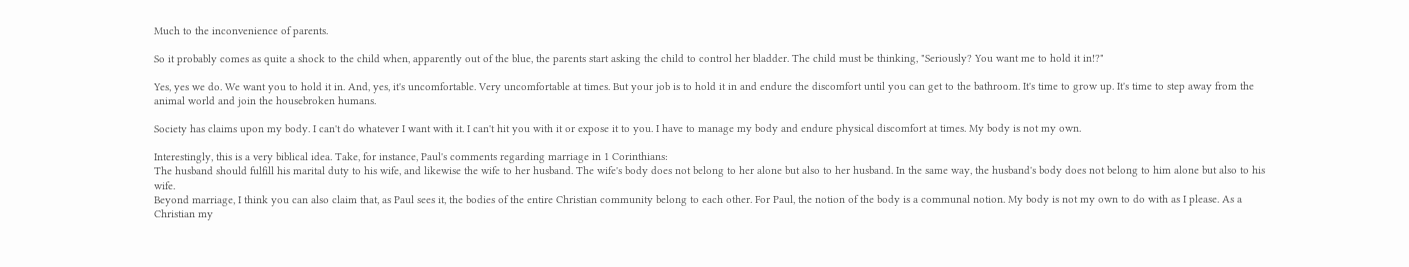Much to the inconvenience of parents.

So it probably comes as quite a shock to the child when, apparently out of the blue, the parents start asking the child to control her bladder. The child must be thinking, "Seriously? You want me to hold it in!?"

Yes, yes we do. We want you to hold it in. And, yes, it's uncomfortable. Very uncomfortable at times. But your job is to hold it in and endure the discomfort until you can get to the bathroom. It's time to grow up. It's time to step away from the animal world and join the housebroken humans.

Society has claims upon my body. I can't do whatever I want with it. I can't hit you with it or expose it to you. I have to manage my body and endure physical discomfort at times. My body is not my own.

Interestingly, this is a very biblical idea. Take, for instance, Paul's comments regarding marriage in 1 Corinthians:
The husband should fulfill his marital duty to his wife, and likewise the wife to her husband. The wife's body does not belong to her alone but also to her husband. In the same way, the husband's body does not belong to him alone but also to his wife.
Beyond marriage, I think you can also claim that, as Paul sees it, the bodies of the entire Christian community belong to each other. For Paul, the notion of the body is a communal notion. My body is not my own to do with as I please. As a Christian my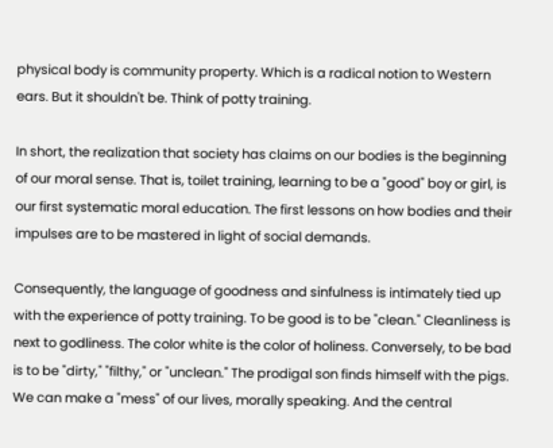physical body is community property. Which is a radical notion to Western ears. But it shouldn't be. Think of potty training.

In short, the realization that society has claims on our bodies is the beginning of our moral sense. That is, toilet training, learning to be a "good" boy or girl, is our first systematic moral education. The first lessons on how bodies and their impulses are to be mastered in light of social demands.

Consequently, the language of goodness and sinfulness is intimately tied up with the experience of potty training. To be good is to be "clean." Cleanliness is next to godliness. The color white is the color of holiness. Conversely, to be bad is to be "dirty," "filthy," or "unclean." The prodigal son finds himself with the pigs. We can make a "mess" of our lives, morally speaking. And the central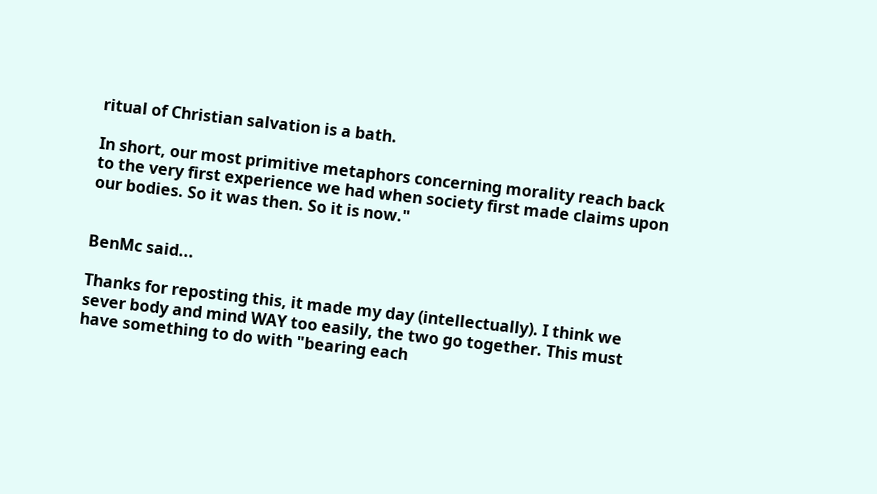ritual of Christian salvation is a bath.

In short, our most primitive metaphors concerning morality reach back to the very first experience we had when society first made claims upon our bodies. So it was then. So it is now."


BenMc said...

Thanks for reposting this, it made my day (intellectually). I think we sever body and mind WAY too easily, the two go together. This must have something to do with "bearing each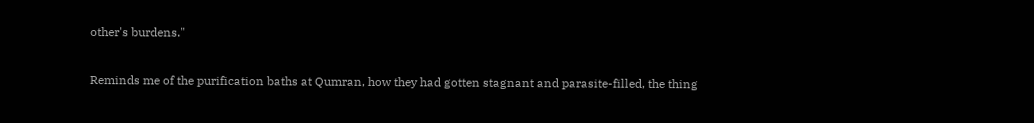other's burdens."

Reminds me of the purification baths at Qumran, how they had gotten stagnant and parasite-filled, the thing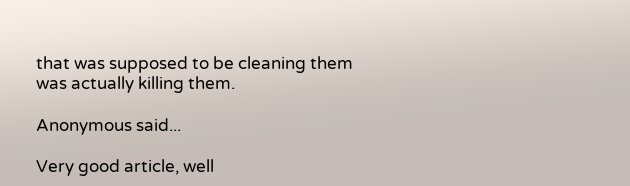that was supposed to be cleaning them was actually killing them.

Anonymous said...

Very good article, well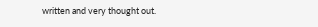written and very thought out.